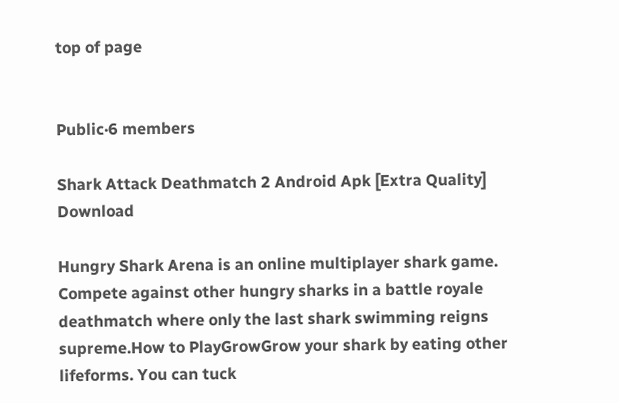top of page


Public·6 members

Shark Attack Deathmatch 2 Android Apk [Extra Quality] Download

Hungry Shark Arena is an online multiplayer shark game. Compete against other hungry sharks in a battle royale deathmatch where only the last shark swimming reigns supreme.How to PlayGrowGrow your shark by eating other lifeforms. You can tuck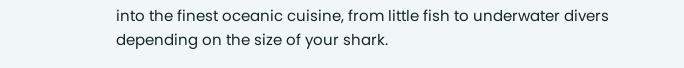into the finest oceanic cuisine, from little fish to underwater divers depending on the size of your shark.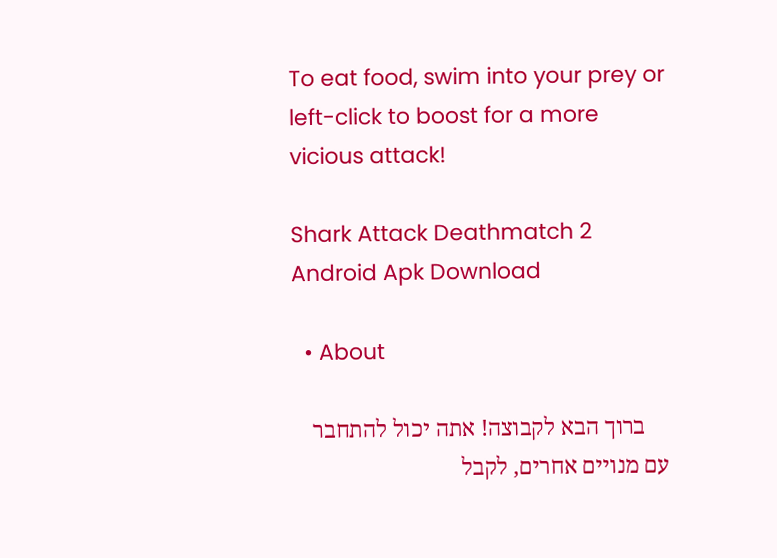To eat food, swim into your prey or left-click to boost for a more vicious attack!

Shark Attack Deathmatch 2 Android Apk Download

  • About

    ברוך הבא לקבוצה! אתה יכול להתחבר עם מנויים אחרים, לקבל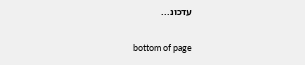עדכונ...

    bottom of page